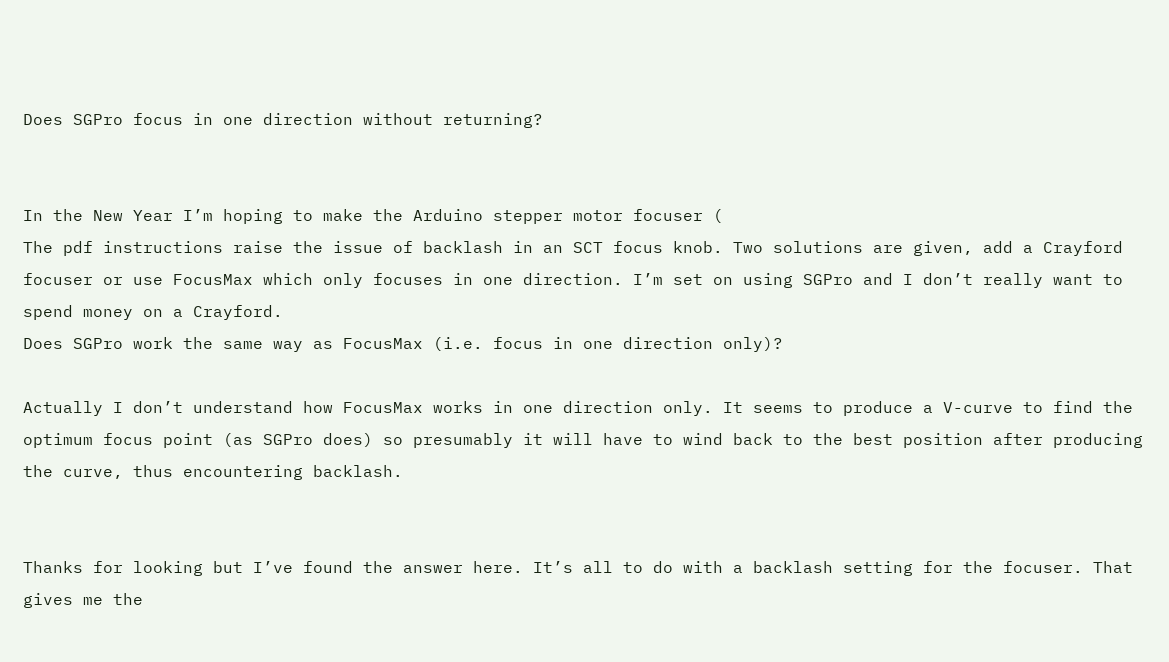Does SGPro focus in one direction without returning?


In the New Year I’m hoping to make the Arduino stepper motor focuser (
The pdf instructions raise the issue of backlash in an SCT focus knob. Two solutions are given, add a Crayford focuser or use FocusMax which only focuses in one direction. I’m set on using SGPro and I don’t really want to spend money on a Crayford.
Does SGPro work the same way as FocusMax (i.e. focus in one direction only)?

Actually I don’t understand how FocusMax works in one direction only. It seems to produce a V-curve to find the optimum focus point (as SGPro does) so presumably it will have to wind back to the best position after producing the curve, thus encountering backlash.


Thanks for looking but I’ve found the answer here. It’s all to do with a backlash setting for the focuser. That gives me the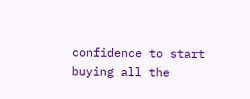confidence to start buying all the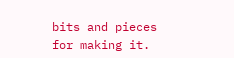bits and pieces for making it.